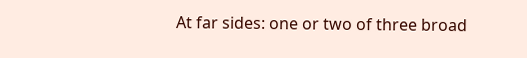At far sides: one or two of three broad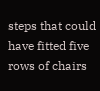steps that could have fitted five rows of chairs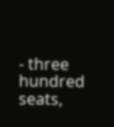- three hundred seats,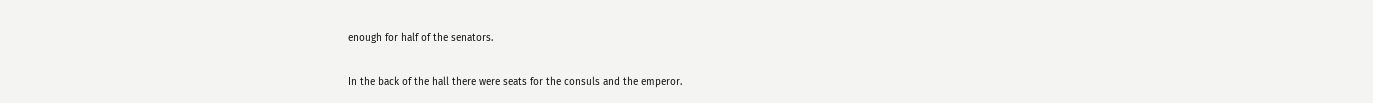enough for half of the senators.

In the back of the hall there were seats for the consuls and the emperor.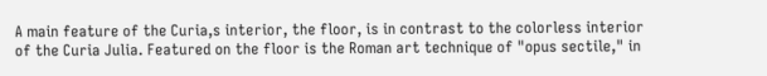A main feature of the Curia‚s interior, the floor, is in contrast to the colorless interior of the Curia Julia. Featured on the floor is the Roman art technique of "opus sectile," in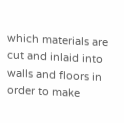which materials are cut and inlaid into walls and floors in order to make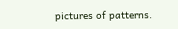pictures of patterns.